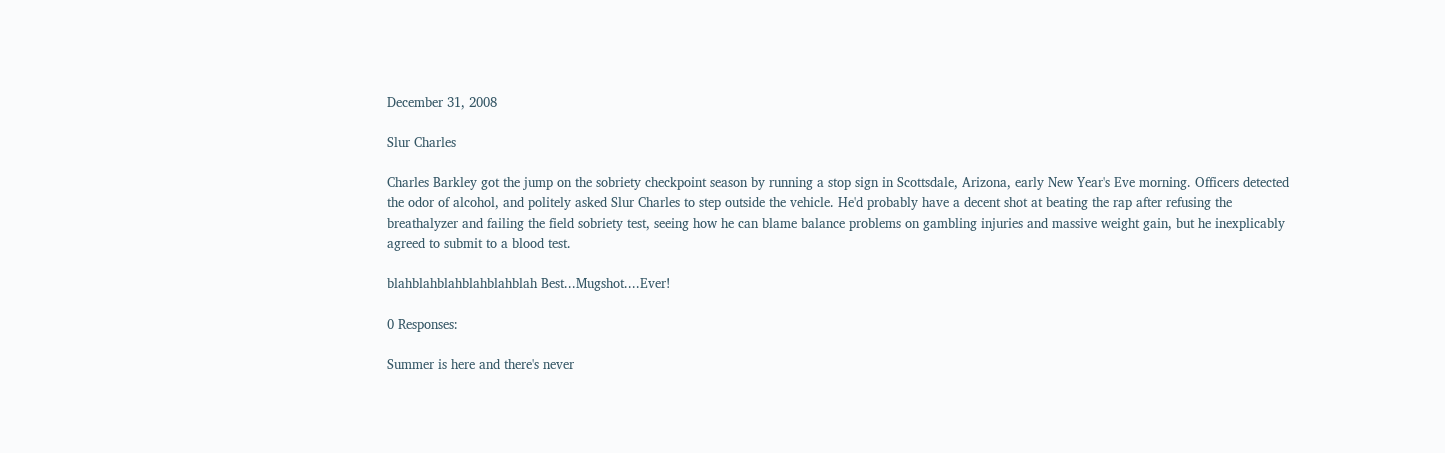December 31, 2008

Slur Charles

Charles Barkley got the jump on the sobriety checkpoint season by running a stop sign in Scottsdale, Arizona, early New Year's Eve morning. Officers detected the odor of alcohol, and politely asked Slur Charles to step outside the vehicle. He'd probably have a decent shot at beating the rap after refusing the breathalyzer and failing the field sobriety test, seeing how he can blame balance problems on gambling injuries and massive weight gain, but he inexplicably agreed to submit to a blood test.

blahblahblahblahblahblah Best...Mugshot....Ever!

0 Responses:

Summer is here and there's never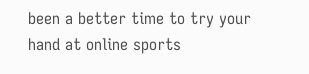been a better time to try your hand at online sports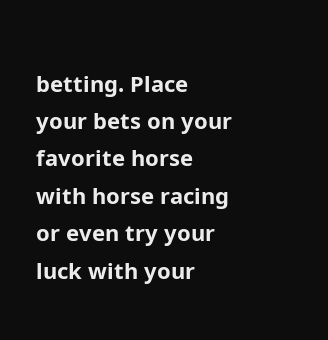betting. Place your bets on your favorite horse with horse racing or even try your luck with your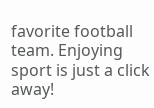favorite football team. Enjoying sport is just a click away!